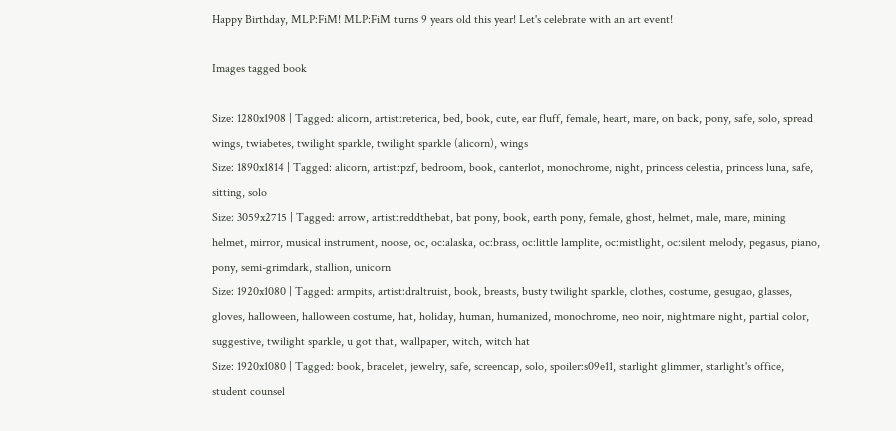Happy Birthday, MLP:FiM! MLP:FiM turns 9 years old this year! Let's celebrate with an art event!

Images tagged book

Size: 1280x1908 | Tagged: alicorn, artist:reterica, bed, book, cute, ear fluff, female, heart, mare, on back, pony, safe, solo, spread wings, twiabetes, twilight sparkle, twilight sparkle (alicorn), wings
Size: 1890x1814 | Tagged: alicorn, artist:pzf, bedroom, book, canterlot, monochrome, night, princess celestia, princess luna, safe, sitting, solo
Size: 3059x2715 | Tagged: arrow, artist:reddthebat, bat pony, book, earth pony, female, ghost, helmet, male, mare, mining helmet, mirror, musical instrument, noose, oc, oc:alaska, oc:brass, oc:little lamplite, oc:mistlight, oc:silent melody, pegasus, piano, pony, semi-grimdark, stallion, unicorn
Size: 1920x1080 | Tagged: armpits, artist:draltruist, book, breasts, busty twilight sparkle, clothes, costume, gesugao, glasses, gloves, halloween, halloween costume, hat, holiday, human, humanized, monochrome, neo noir, nightmare night, partial color, suggestive, twilight sparkle, u got that, wallpaper, witch, witch hat
Size: 1920x1080 | Tagged: book, bracelet, jewelry, safe, screencap, solo, spoiler:s09e11, starlight glimmer, starlight's office, student counsel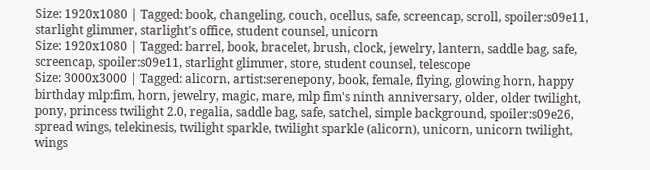Size: 1920x1080 | Tagged: book, changeling, couch, ocellus, safe, screencap, scroll, spoiler:s09e11, starlight glimmer, starlight's office, student counsel, unicorn
Size: 1920x1080 | Tagged: barrel, book, bracelet, brush, clock, jewelry, lantern, saddle bag, safe, screencap, spoiler:s09e11, starlight glimmer, store, student counsel, telescope
Size: 3000x3000 | Tagged: alicorn, artist:serenepony, book, female, flying, glowing horn, happy birthday mlp:fim, horn, jewelry, magic, mare, mlp fim's ninth anniversary, older, older twilight, pony, princess twilight 2.0, regalia, saddle bag, safe, satchel, simple background, spoiler:s09e26, spread wings, telekinesis, twilight sparkle, twilight sparkle (alicorn), unicorn, unicorn twilight, wings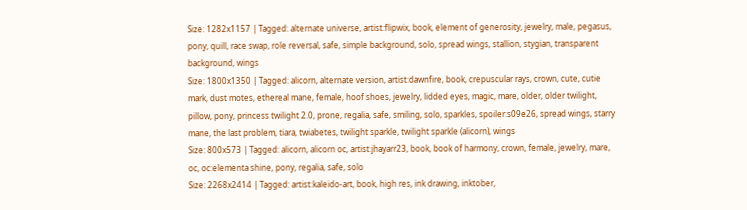Size: 1282x1157 | Tagged: alternate universe, artist:flipwix, book, element of generosity, jewelry, male, pegasus, pony, quill, race swap, role reversal, safe, simple background, solo, spread wings, stallion, stygian, transparent background, wings
Size: 1800x1350 | Tagged: alicorn, alternate version, artist:dawnfire, book, crepuscular rays, crown, cute, cutie mark, dust motes, ethereal mane, female, hoof shoes, jewelry, lidded eyes, magic, mare, older, older twilight, pillow, pony, princess twilight 2.0, prone, regalia, safe, smiling, solo, sparkles, spoiler:s09e26, spread wings, starry mane, the last problem, tiara, twiabetes, twilight sparkle, twilight sparkle (alicorn), wings
Size: 800x573 | Tagged: alicorn, alicorn oc, artist:jhayarr23, book, book of harmony, crown, female, jewelry, mare, oc, oc:elementa shine, pony, regalia, safe, solo
Size: 2268x2414 | Tagged: artist:kaleido-art, book, high res, ink drawing, inktober,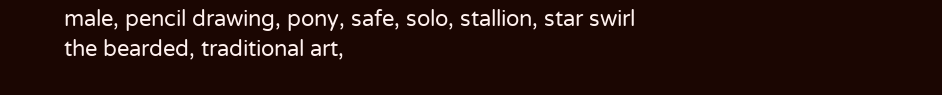male, pencil drawing, pony, safe, solo, stallion, star swirl the bearded, traditional art,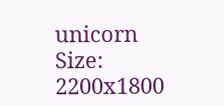unicorn
Size: 2200x1800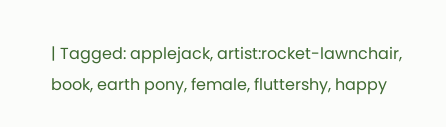| Tagged: applejack, artist:rocket-lawnchair, book, earth pony, female, fluttershy, happy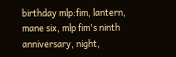birthday mlp:fim, lantern, mane six, mlp fim's ninth anniversary, night,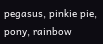pegasus, pinkie pie, pony, rainbow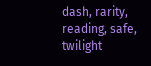dash, rarity, reading, safe, twilight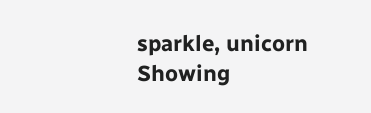sparkle, unicorn
Showing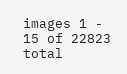images 1 - 15 of 22823 total